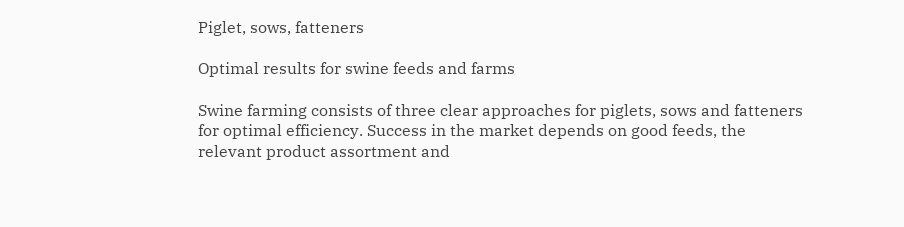Piglet, sows, fatteners

Optimal results for swine feeds and farms

Swine farming consists of three clear approaches for piglets, sows and fatteners for optimal efficiency. Success in the market depends on good feeds, the relevant product assortment and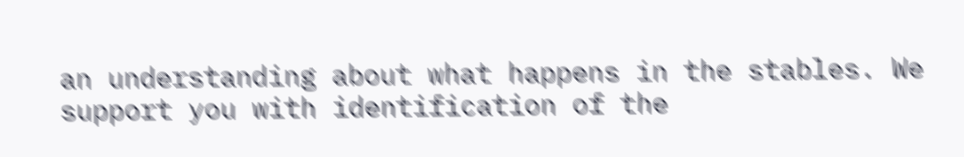an understanding about what happens in the stables. We support you with identification of the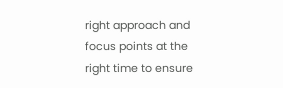right approach and focus points at the right time to ensure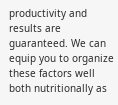productivity and results are guaranteed. We can equip you to organize these factors well both nutritionally as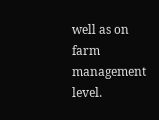well as on farm management level.